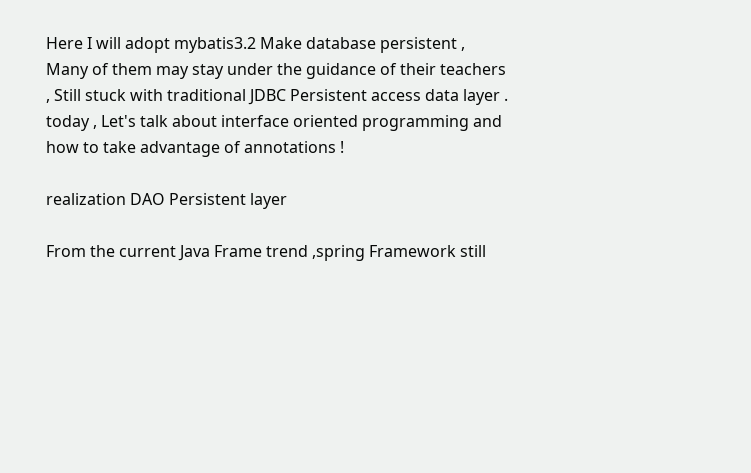Here I will adopt mybatis3.2 Make database persistent , Many of them may stay under the guidance of their teachers , Still stuck with traditional JDBC Persistent access data layer . today , Let's talk about interface oriented programming and how to take advantage of annotations !

realization DAO Persistent layer

From the current Java Frame trend ,spring Framework still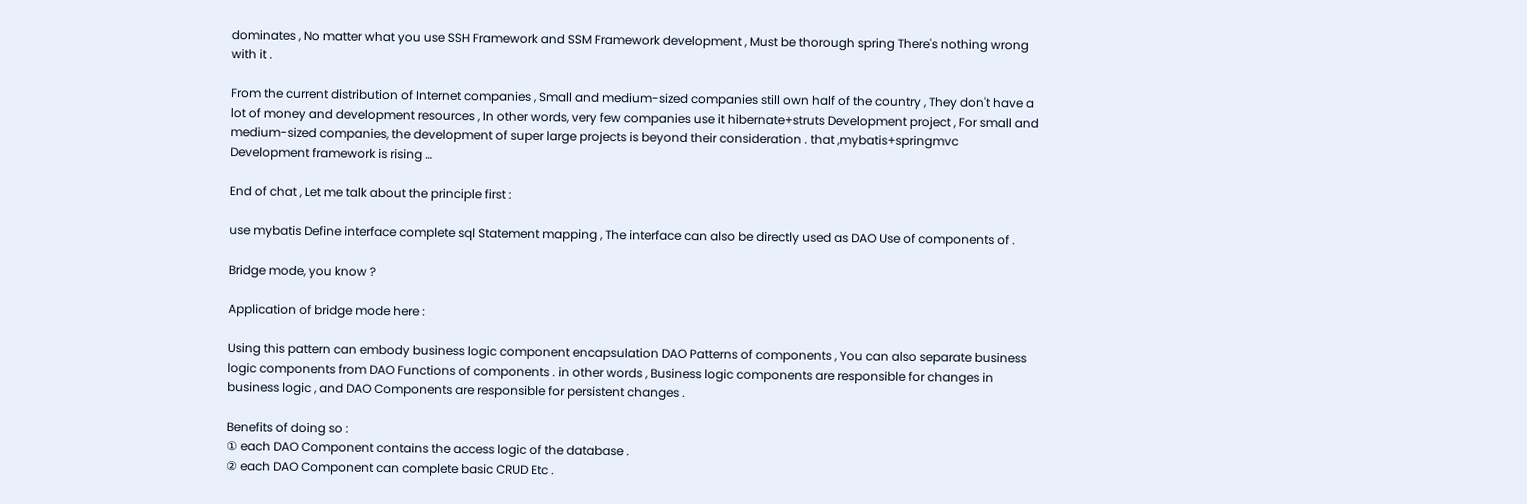dominates , No matter what you use SSH Framework and SSM Framework development , Must be thorough spring There's nothing wrong with it .

From the current distribution of Internet companies , Small and medium-sized companies still own half of the country , They don't have a lot of money and development resources , In other words, very few companies use it hibernate+struts Development project , For small and medium-sized companies, the development of super large projects is beyond their consideration . that ,mybatis+springmvc Development framework is rising …

End of chat , Let me talk about the principle first :

use mybatis Define interface complete sql Statement mapping , The interface can also be directly used as DAO Use of components of .

Bridge mode, you know ?

Application of bridge mode here :

Using this pattern can embody business logic component encapsulation DAO Patterns of components , You can also separate business logic components from DAO Functions of components . in other words , Business logic components are responsible for changes in business logic , and DAO Components are responsible for persistent changes .

Benefits of doing so :
① each DAO Component contains the access logic of the database .
② each DAO Component can complete basic CRUD Etc .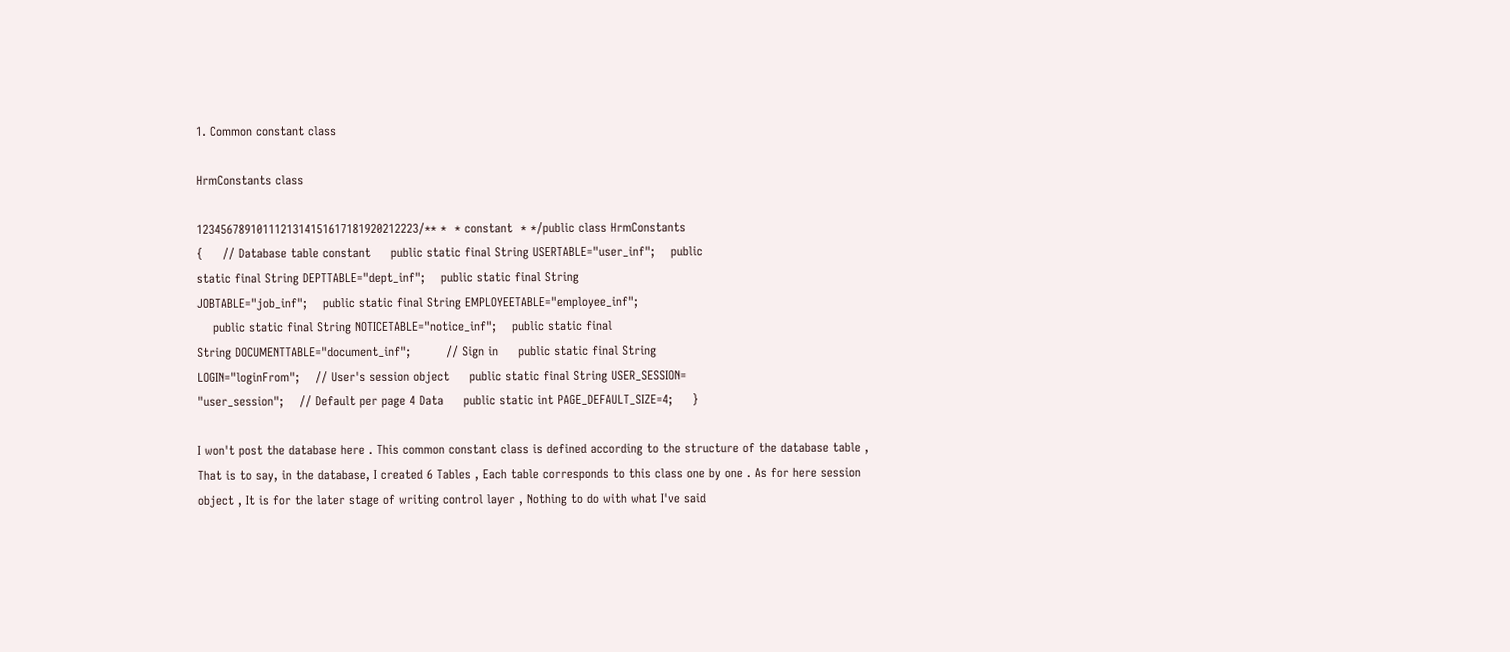1. Common constant class

HrmConstants class

1234567891011121314151617181920212223/** *  * constant  * */public class HrmConstants
{     // Database table constant     public static final String USERTABLE="user_inf";    public
static final String DEPTTABLE="dept_inf";    public static final String
JOBTABLE="job_inf";    public static final String EMPLOYEETABLE="employee_inf";
    public static final String NOTICETABLE="notice_inf";    public static final
String DOCUMENTTABLE="document_inf";         // Sign in     public static final String
LOGIN="loginFrom";    // User's session object     public static final String USER_SESSION=
"user_session";    // Default per page 4 Data     public static int PAGE_DEFAULT_SIZE=4;     }

I won't post the database here . This common constant class is defined according to the structure of the database table , That is to say, in the database, I created 6 Tables , Each table corresponds to this class one by one . As for here session object , It is for the later stage of writing control layer , Nothing to do with what I've said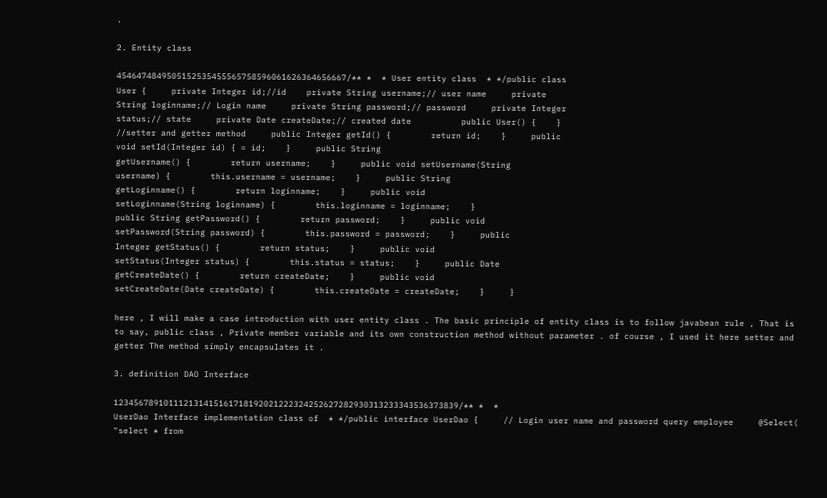.

2. Entity class

4546474849505152535455565758596061626364656667/** *  * User entity class  * */public class
User {     private Integer id;//id    private String username;// user name     private
String loginname;// Login name     private String password;// password     private Integer
status;// state     private Date createDate;// created date          public User() {    }
//setter and getter method     public Integer getId() {        return id;    }     public
void setId(Integer id) { = id;    }     public String
getUsername() {        return username;    }     public void setUsername(String
username) {        this.username = username;    }     public String
getLoginname() {        return loginname;    }     public void
setLoginname(String loginname) {        this.loginname = loginname;    }
public String getPassword() {        return password;    }     public void
setPassword(String password) {        this.password = password;    }     public
Integer getStatus() {        return status;    }     public void
setStatus(Integer status) {        this.status = status;    }     public Date
getCreateDate() {        return createDate;    }     public void
setCreateDate(Date createDate) {        this.createDate = createDate;    }     }

here , I will make a case introduction with user entity class . The basic principle of entity class is to follow javabean rule , That is to say, public class , Private member variable and its own construction method without parameter . of course , I used it here setter and getter The method simply encapsulates it .

3. definition DAO Interface

123456789101112131415161718192021222324252627282930313233343536373839/** *  *
UserDao Interface implementation class of  * */public interface UserDao {     // Login user name and password query employee     @Select(
"select * from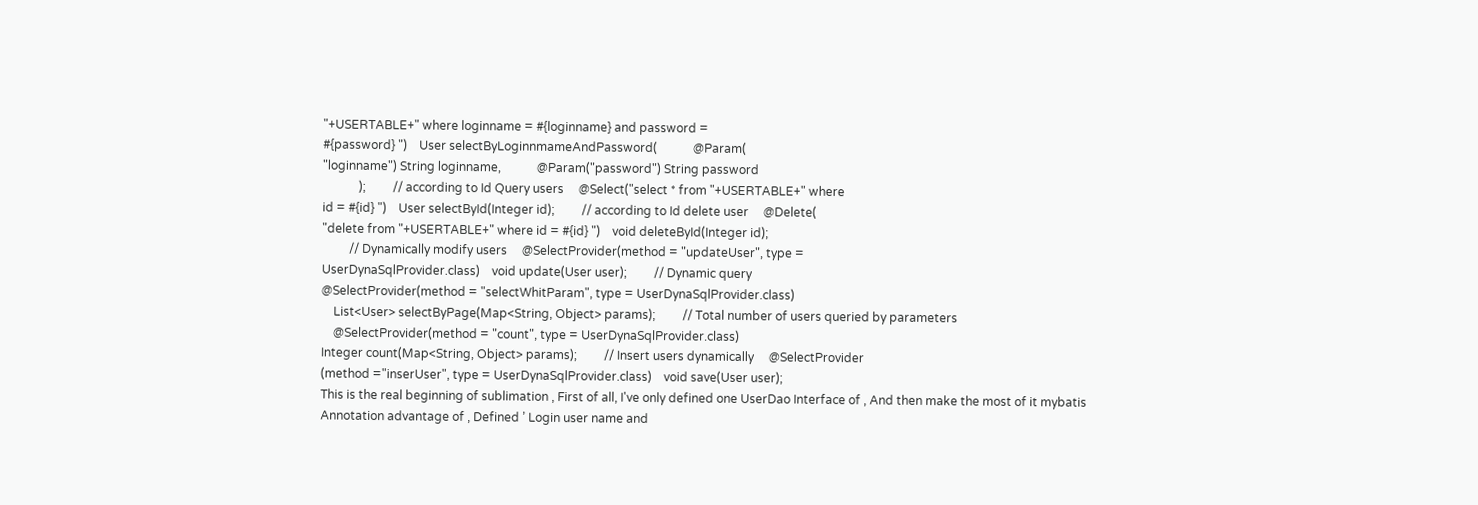"+USERTABLE+" where loginname = #{loginname} and password =
#{password} ")    User selectByLoginnmameAndPassword(            @Param(
"loginname") String loginname,            @Param("password") String password
            );         // according to Id Query users     @Select("select * from "+USERTABLE+" where
id = #{id} ")    User selectById(Integer id);         // according to Id delete user     @Delete(
"delete from "+USERTABLE+" where id = #{id} ")    void deleteById(Integer id);
         // Dynamically modify users     @SelectProvider(method = "updateUser", type =
UserDynaSqlProvider.class)    void update(User user);         // Dynamic query
@SelectProvider(method = "selectWhitParam", type = UserDynaSqlProvider.class)
    List<User> selectByPage(Map<String, Object> params);         // Total number of users queried by parameters
    @SelectProvider(method = "count", type = UserDynaSqlProvider.class)
Integer count(Map<String, Object> params);         // Insert users dynamically     @SelectProvider
(method ="inserUser", type = UserDynaSqlProvider.class)    void save(User user);
This is the real beginning of sublimation , First of all, I've only defined one UserDao Interface of , And then make the most of it mybatis Annotation advantage of , Defined ’ Login user name and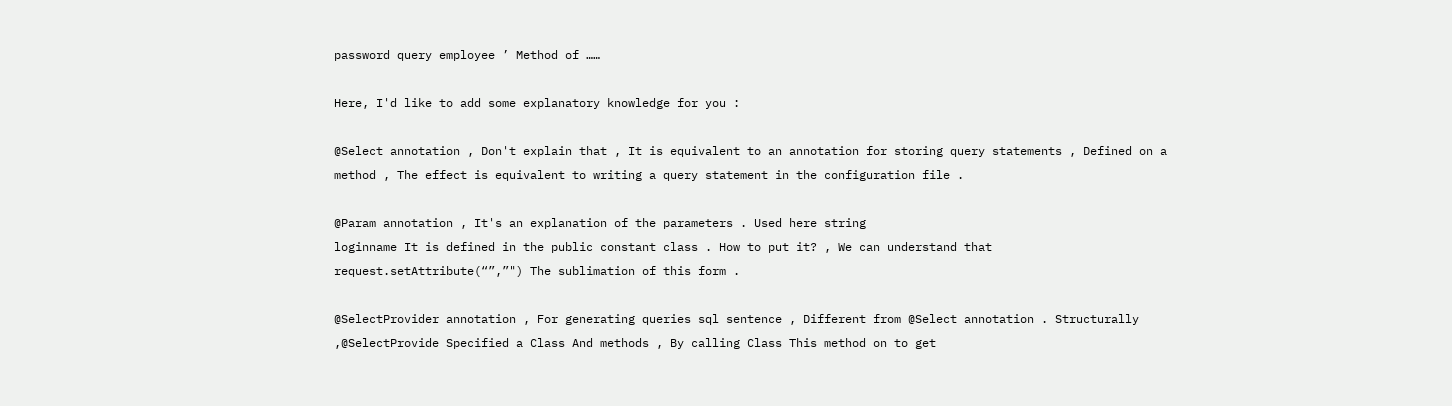password query employee ’ Method of ……

Here, I'd like to add some explanatory knowledge for you :

@Select annotation , Don't explain that , It is equivalent to an annotation for storing query statements , Defined on a method , The effect is equivalent to writing a query statement in the configuration file .

@Param annotation , It's an explanation of the parameters . Used here string
loginname It is defined in the public constant class . How to put it? , We can understand that request.setAttribute(“”,”") The sublimation of this form .

@SelectProvider annotation , For generating queries sql sentence , Different from @Select annotation . Structurally ,@SelectProvide Specified a Class And methods , By calling Class This method on to get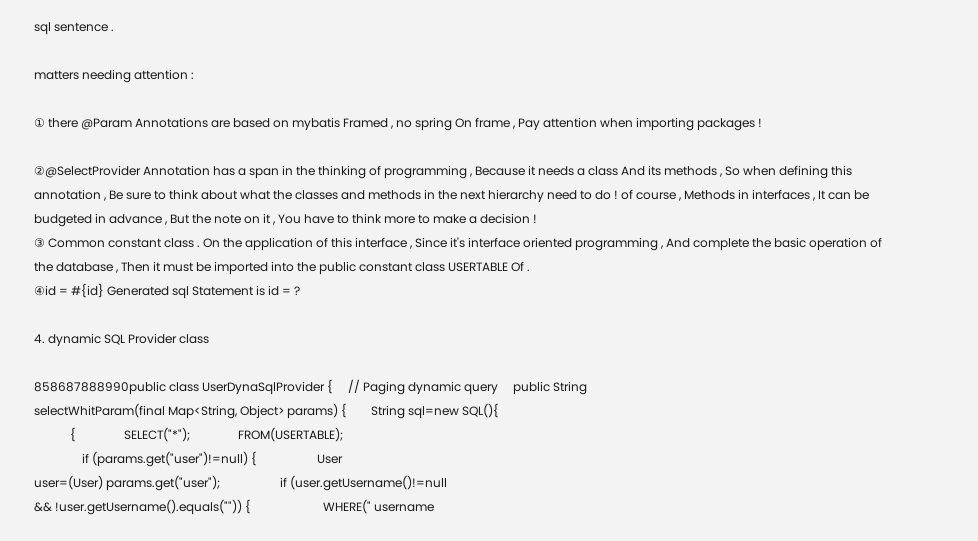sql sentence .

matters needing attention :

① there @Param Annotations are based on mybatis Framed , no spring On frame , Pay attention when importing packages !

②@SelectProvider Annotation has a span in the thinking of programming , Because it needs a class And its methods , So when defining this annotation , Be sure to think about what the classes and methods in the next hierarchy need to do ! of course , Methods in interfaces , It can be budgeted in advance , But the note on it , You have to think more to make a decision !
③ Common constant class . On the application of this interface , Since it's interface oriented programming , And complete the basic operation of the database , Then it must be imported into the public constant class USERTABLE Of .
④id = #{id} Generated sql Statement is id = ?

4. dynamic SQL Provider class

858687888990public class UserDynaSqlProvider {     // Paging dynamic query     public String
selectWhitParam(final Map<String, Object> params) {        String sql=new SQL(){
            {                SELECT("*");                FROM(USERTABLE);
                if (params.get("user")!=null) {                    User
user=(User) params.get("user");                    if (user.getUsername()!=null
&& !user.getUsername().equals("")) {                        WHERE(" username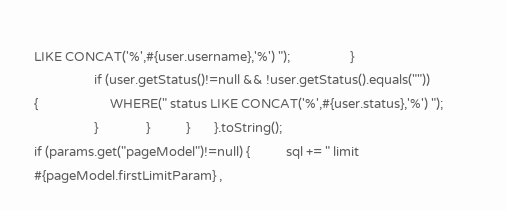LIKE CONCAT('%',#{user.username},'%') ");                    }
                    if (user.getStatus()!=null && !user.getStatus().equals(""))
{                        WHERE(" status LIKE CONCAT('%',#{user.status},'%') ");
                    }                }            }        }.toString();
if (params.get("pageModel")!=null) {            sql += " limit
#{pageModel.firstLimitParam} ,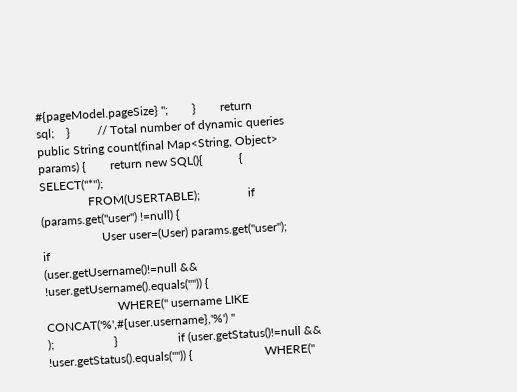#{pageModel.pageSize} ";        }        return
sql;    }         // Total number of dynamic queries     public String count(final Map<String, Object>
params) {        return new SQL(){            {                SELECT("*");
                FROM(USERTABLE);                if (params.get("user") !=null) {
                    User user=(User) params.get("user");                    if
(user.getUsername()!=null && !user.getUsername().equals("")) {
                        WHERE(" username LIKE CONCAT('%',#{user.username},'%') "
);                    }                    if (user.getStatus()!=null &&
!user.getStatus().equals("")) {                        WHERE("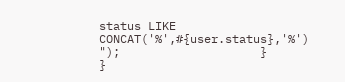status LIKE
CONCAT('%',#{user.status},'%') ");                    }                }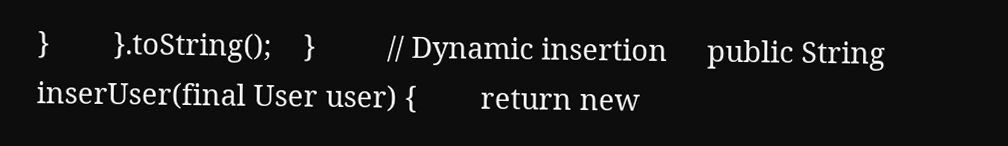}        }.toString();    }         // Dynamic insertion     public String
inserUser(final User user) {        return new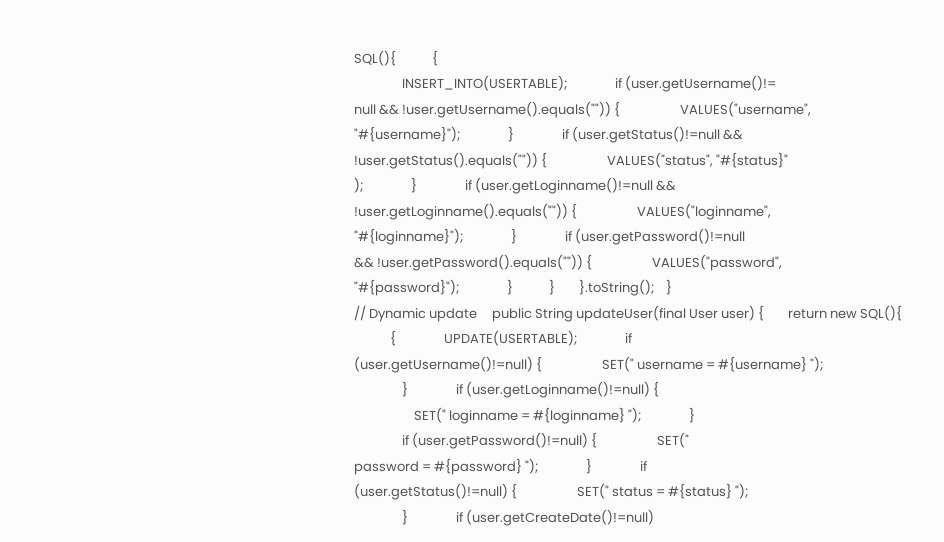SQL(){            {
                INSERT_INTO(USERTABLE);                if (user.getUsername()!=
null && !user.getUsername().equals("")) {                    VALUES("username",
"#{username}");                }                if (user.getStatus()!=null &&
!user.getStatus().equals("")) {                    VALUES("status", "#{status}"
);                }                if (user.getLoginname()!=null &&
!user.getLoginname().equals("")) {                    VALUES("loginname",
"#{loginname}");                }                if (user.getPassword()!=null
&& !user.getPassword().equals("")) {                    VALUES("password",
"#{password}");                }            }        }.toString();    }
// Dynamic update     public String updateUser(final User user) {        return new SQL(){
            {                UPDATE(USERTABLE);                if
(user.getUsername()!=null) {                    SET(" username = #{username} ");
                }                if (user.getLoginname()!=null) {
                    SET(" loginname = #{loginname} ");                }
                if (user.getPassword()!=null) {                    SET("
password = #{password} ");                }                if
(user.getStatus()!=null) {                    SET(" status = #{status} ");
                }                if (user.getCreateDate()!=null)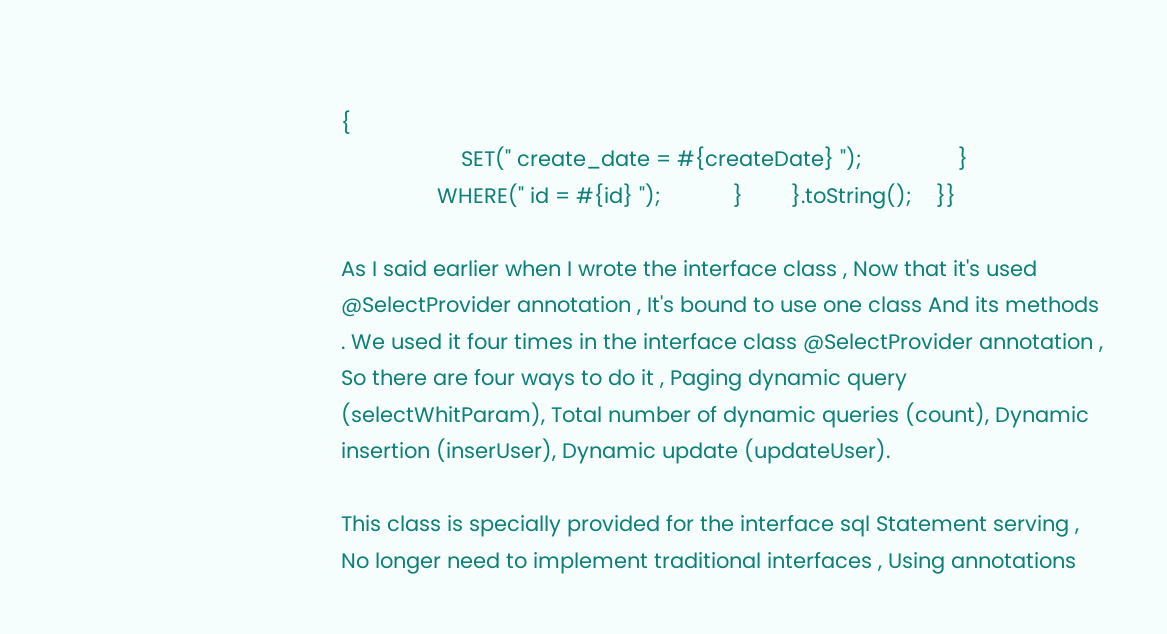{
                    SET(" create_date = #{createDate} ");                }
                WHERE(" id = #{id} ");            }        }.toString();    }}

As I said earlier when I wrote the interface class , Now that it's used @SelectProvider annotation , It's bound to use one class And its methods . We used it four times in the interface class @SelectProvider annotation , So there are four ways to do it , Paging dynamic query (selectWhitParam), Total number of dynamic queries (count), Dynamic insertion (inserUser), Dynamic update (updateUser).

This class is specially provided for the interface sql Statement serving , No longer need to implement traditional interfaces , Using annotations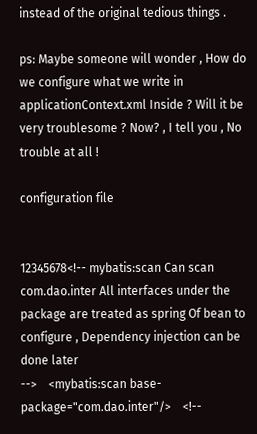instead of the original tedious things .

ps: Maybe someone will wonder , How do we configure what we write in applicationContext.xml Inside ? Will it be very troublesome ? Now? , I tell you , No trouble at all !

configuration file


12345678<!-- mybatis:scan Can scan com.dao.inter All interfaces under the package are treated as spring Of bean to configure , Dependency injection can be done later
-->    <mybatis:scan base-package="com.dao.inter"/>    <!--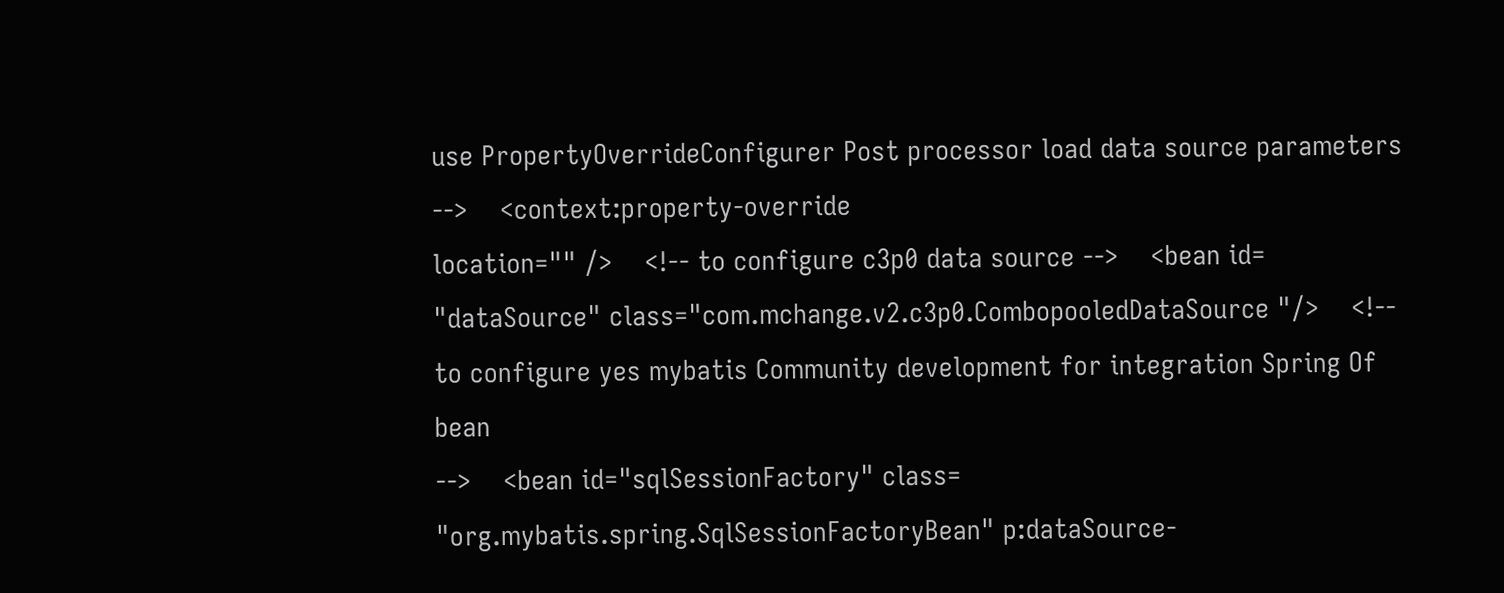use PropertyOverrideConfigurer Post processor load data source parameters -->    <context:property-override
location="" />    <!-- to configure c3p0 data source -->    <bean id=
"dataSource" class="com.mchange.v2.c3p0.CombopooledDataSource "/>    <!--
to configure yes mybatis Community development for integration Spring Of bean
-->    <bean id="sqlSessionFactory" class=
"org.mybatis.spring.SqlSessionFactoryBean" p:dataSource-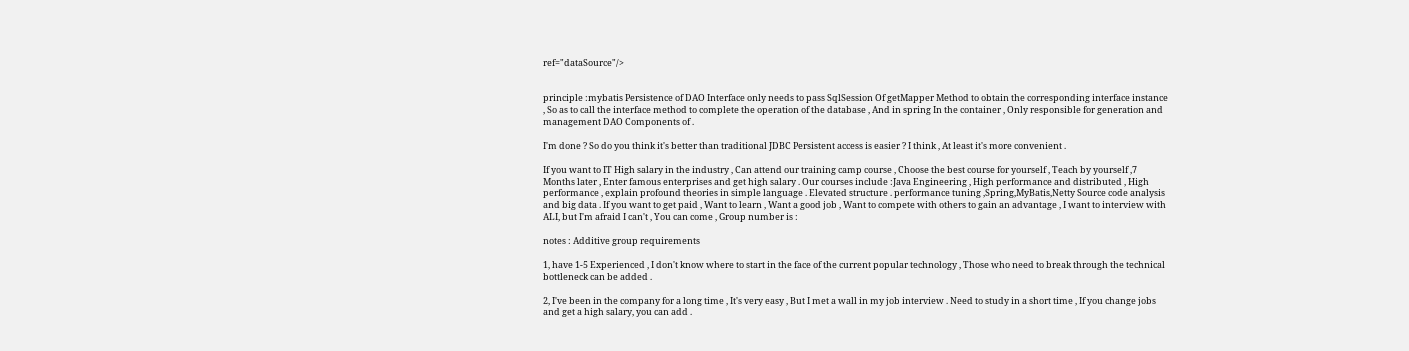ref="dataSource"/>


principle :mybatis Persistence of DAO Interface only needs to pass SqlSession Of getMapper Method to obtain the corresponding interface instance , So as to call the interface method to complete the operation of the database , And in spring In the container , Only responsible for generation and management DAO Components of .

I'm done ? So do you think it's better than traditional JDBC Persistent access is easier ? I think , At least it's more convenient .

If you want to IT High salary in the industry , Can attend our training camp course , Choose the best course for yourself , Teach by yourself ,7 Months later , Enter famous enterprises and get high salary . Our courses include :Java Engineering , High performance and distributed , High performance , explain profound theories in simple language . Elevated structure . performance tuning ,Spring,MyBatis,Netty Source code analysis and big data . If you want to get paid , Want to learn , Want a good job , Want to compete with others to gain an advantage , I want to interview with ALI, but I'm afraid I can't , You can come , Group number is :

notes : Additive group requirements

1, have 1-5 Experienced , I don't know where to start in the face of the current popular technology , Those who need to break through the technical bottleneck can be added .

2, I've been in the company for a long time , It's very easy , But I met a wall in my job interview . Need to study in a short time , If you change jobs and get a high salary, you can add .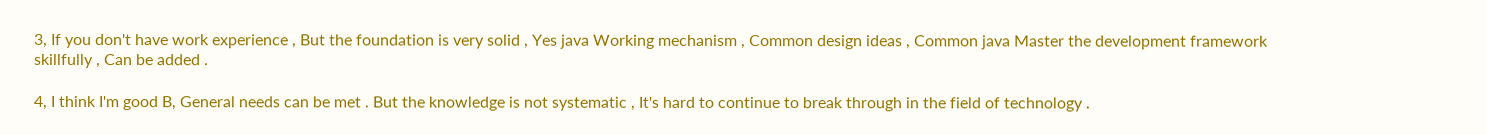3, If you don't have work experience , But the foundation is very solid , Yes java Working mechanism , Common design ideas , Common java Master the development framework skillfully , Can be added .

4, I think I'm good B, General needs can be met . But the knowledge is not systematic , It's hard to continue to break through in the field of technology .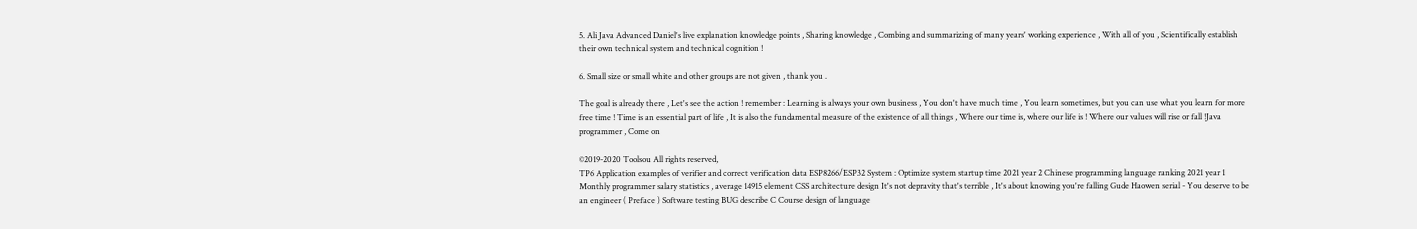5. Ali Java Advanced Daniel's live explanation knowledge points , Sharing knowledge , Combing and summarizing of many years' working experience , With all of you , Scientifically establish their own technical system and technical cognition !

6. Small size or small white and other groups are not given , thank you .

The goal is already there , Let's see the action ! remember : Learning is always your own business , You don't have much time , You learn sometimes, but you can use what you learn for more free time ! Time is an essential part of life , It is also the fundamental measure of the existence of all things , Where our time is, where our life is ! Where our values will rise or fall !Java programmer , Come on

©2019-2020 Toolsou All rights reserved,
TP6 Application examples of verifier and correct verification data ESP8266/ESP32 System : Optimize system startup time 2021 year 2 Chinese programming language ranking 2021 year 1 Monthly programmer salary statistics , average 14915 element CSS architecture design It's not depravity that's terrible , It's about knowing you're falling Gude Haowen serial - You deserve to be an engineer ( Preface ) Software testing BUG describe C Course design of language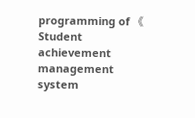programming of 《 Student achievement management system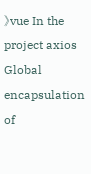》vue In the project axios Global encapsulation of